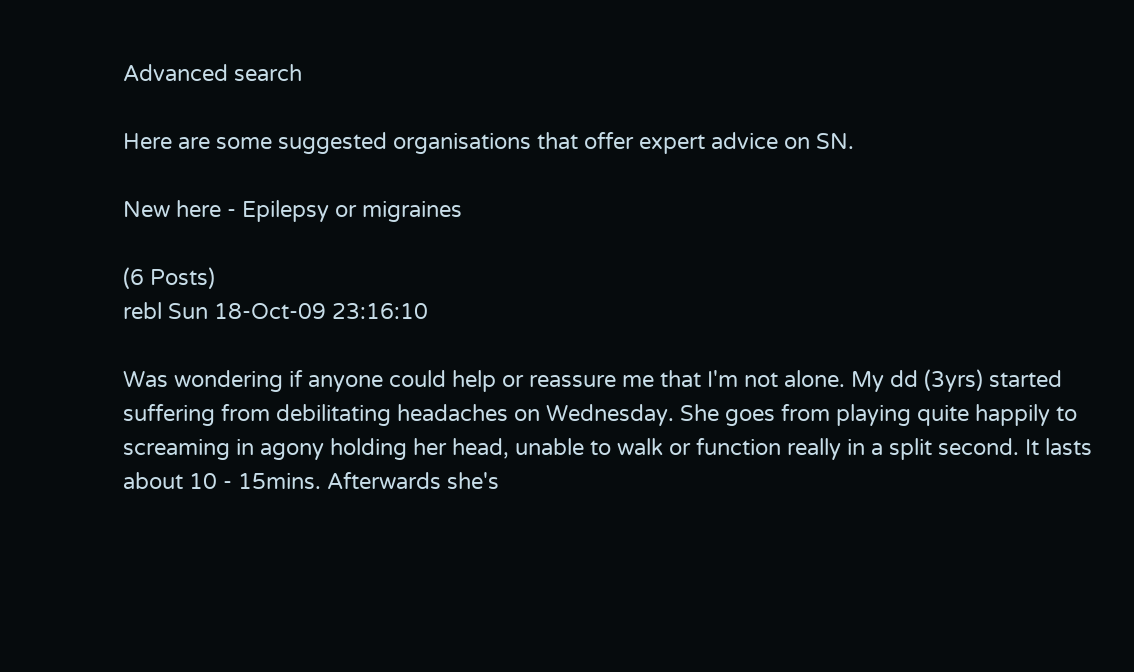Advanced search

Here are some suggested organisations that offer expert advice on SN.

New here - Epilepsy or migraines

(6 Posts)
rebl Sun 18-Oct-09 23:16:10

Was wondering if anyone could help or reassure me that I'm not alone. My dd (3yrs) started suffering from debilitating headaches on Wednesday. She goes from playing quite happily to screaming in agony holding her head, unable to walk or function really in a split second. It lasts about 10 - 15mins. Afterwards she's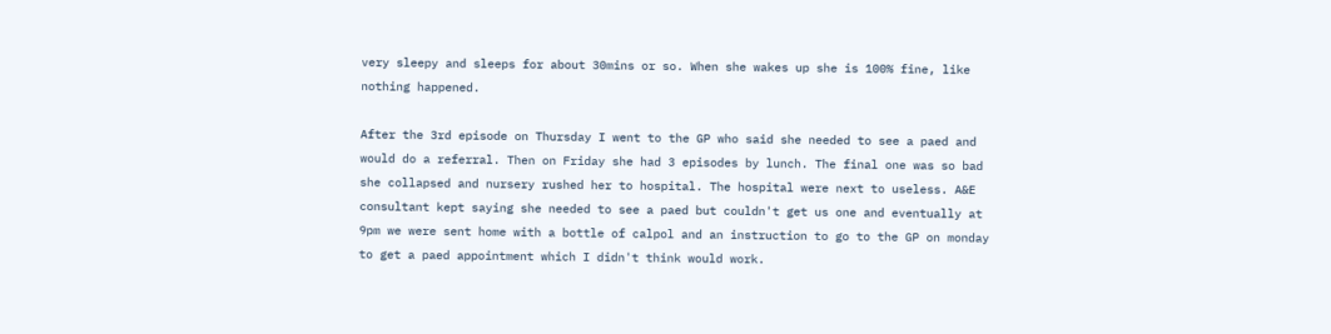very sleepy and sleeps for about 30mins or so. When she wakes up she is 100% fine, like nothing happened.

After the 3rd episode on Thursday I went to the GP who said she needed to see a paed and would do a referral. Then on Friday she had 3 episodes by lunch. The final one was so bad she collapsed and nursery rushed her to hospital. The hospital were next to useless. A&E consultant kept saying she needed to see a paed but couldn't get us one and eventually at 9pm we were sent home with a bottle of calpol and an instruction to go to the GP on monday to get a paed appointment which I didn't think would work.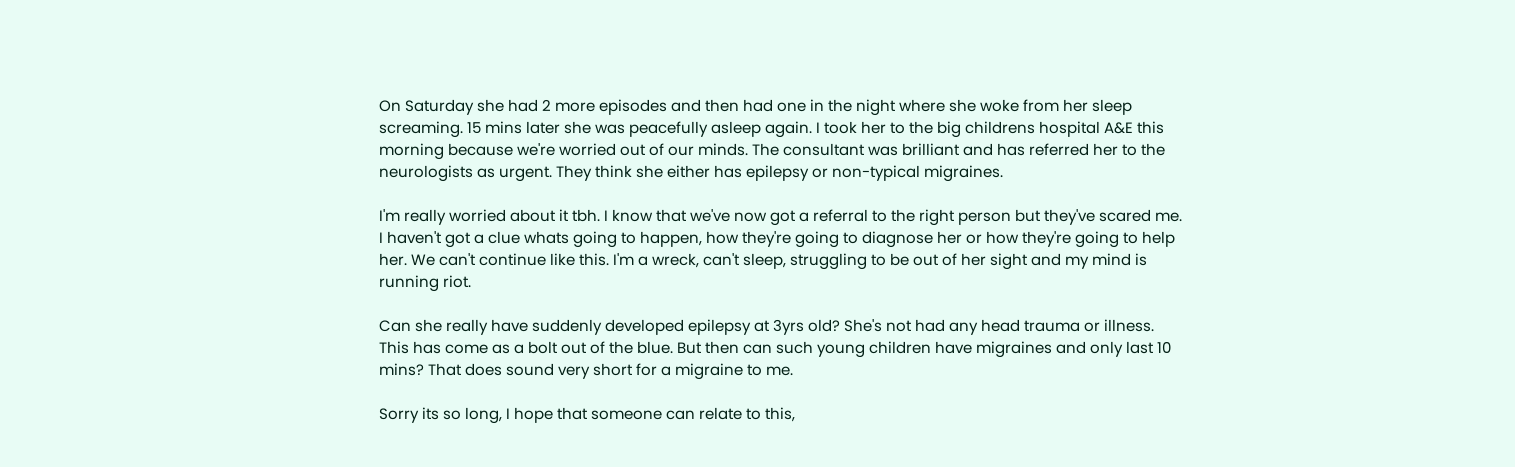On Saturday she had 2 more episodes and then had one in the night where she woke from her sleep screaming. 15 mins later she was peacefully asleep again. I took her to the big childrens hospital A&E this morning because we're worried out of our minds. The consultant was brilliant and has referred her to the neurologists as urgent. They think she either has epilepsy or non-typical migraines.

I'm really worried about it tbh. I know that we've now got a referral to the right person but they've scared me. I haven't got a clue whats going to happen, how they're going to diagnose her or how they're going to help her. We can't continue like this. I'm a wreck, can't sleep, struggling to be out of her sight and my mind is running riot.

Can she really have suddenly developed epilepsy at 3yrs old? She's not had any head trauma or illness. This has come as a bolt out of the blue. But then can such young children have migraines and only last 10 mins? That does sound very short for a migraine to me.

Sorry its so long, I hope that someone can relate to this,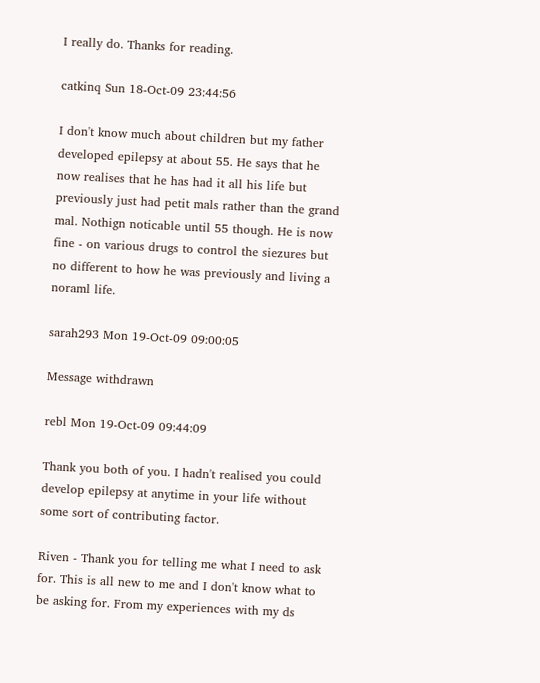I really do. Thanks for reading.

catkinq Sun 18-Oct-09 23:44:56

I don't know much about children but my father developed epilepsy at about 55. He says that he now realises that he has had it all his life but previously just had petit mals rather than the grand mal. Nothign noticable until 55 though. He is now fine - on various drugs to control the siezures but no different to how he was previously and living a noraml life.

sarah293 Mon 19-Oct-09 09:00:05

Message withdrawn

rebl Mon 19-Oct-09 09:44:09

Thank you both of you. I hadn't realised you could develop epilepsy at anytime in your life without some sort of contributing factor.

Riven - Thank you for telling me what I need to ask for. This is all new to me and I don't know what to be asking for. From my experiences with my ds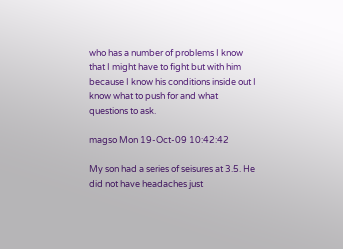who has a number of problems I know that I might have to fight but with him because I know his conditions inside out I know what to push for and what questions to ask.

magso Mon 19-Oct-09 10:42:42

My son had a series of seisures at 3.5. He did not have headaches just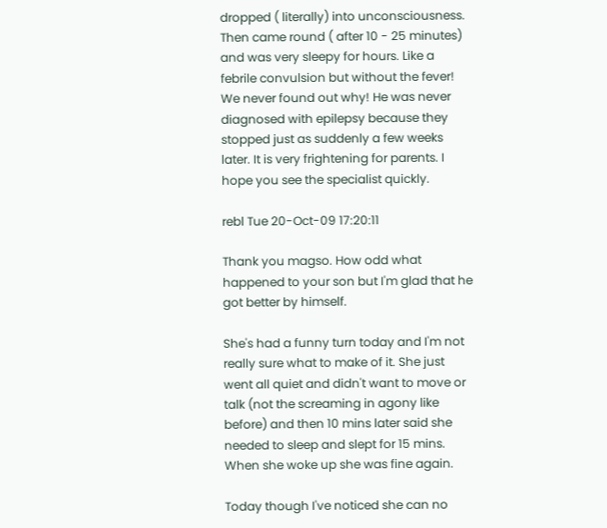dropped ( literally) into unconsciousness. Then came round ( after 10 - 25 minutes) and was very sleepy for hours. Like a febrile convulsion but without the fever! We never found out why! He was never diagnosed with epilepsy because they stopped just as suddenly a few weeks later. It is very frightening for parents. I hope you see the specialist quickly.

rebl Tue 20-Oct-09 17:20:11

Thank you magso. How odd what happened to your son but I'm glad that he got better by himself.

She's had a funny turn today and I'm not really sure what to make of it. She just went all quiet and didn't want to move or talk (not the screaming in agony like before) and then 10 mins later said she needed to sleep and slept for 15 mins. When she woke up she was fine again.

Today though I've noticed she can no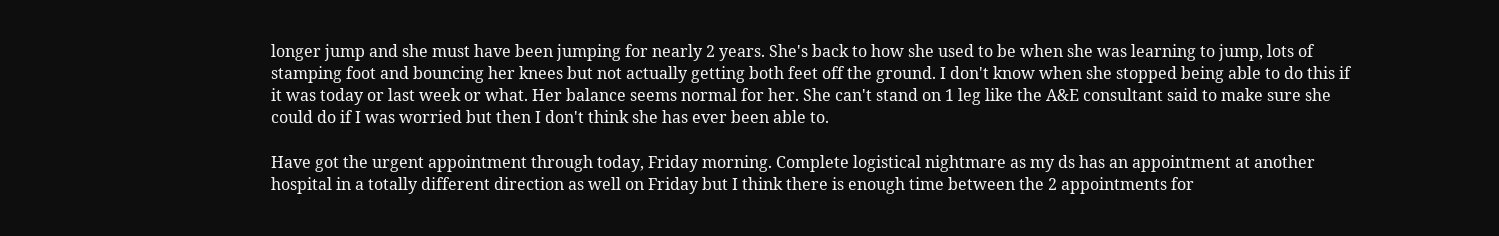longer jump and she must have been jumping for nearly 2 years. She's back to how she used to be when she was learning to jump, lots of stamping foot and bouncing her knees but not actually getting both feet off the ground. I don't know when she stopped being able to do this if it was today or last week or what. Her balance seems normal for her. She can't stand on 1 leg like the A&E consultant said to make sure she could do if I was worried but then I don't think she has ever been able to.

Have got the urgent appointment through today, Friday morning. Complete logistical nightmare as my ds has an appointment at another hospital in a totally different direction as well on Friday but I think there is enough time between the 2 appointments for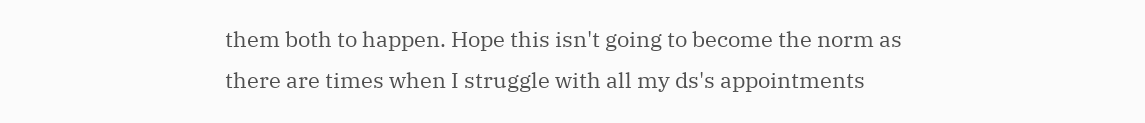them both to happen. Hope this isn't going to become the norm as there are times when I struggle with all my ds's appointments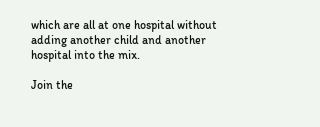which are all at one hospital without adding another child and another hospital into the mix.

Join the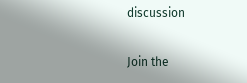discussion

Join the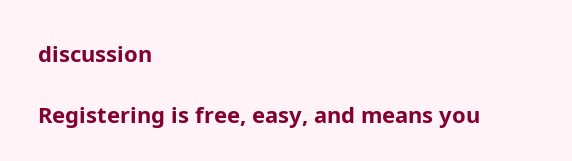discussion

Registering is free, easy, and means you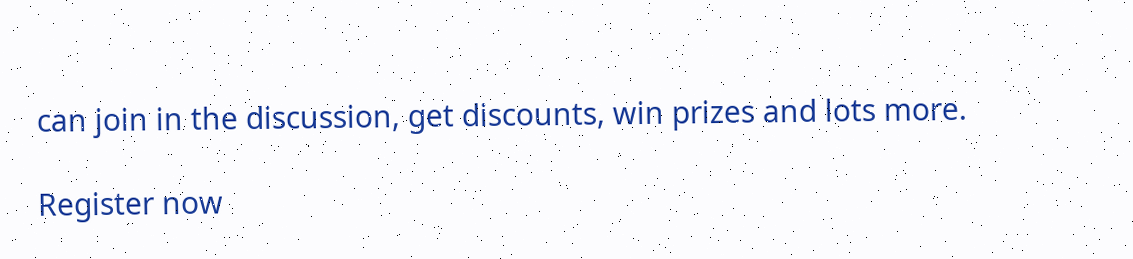can join in the discussion, get discounts, win prizes and lots more.

Register now